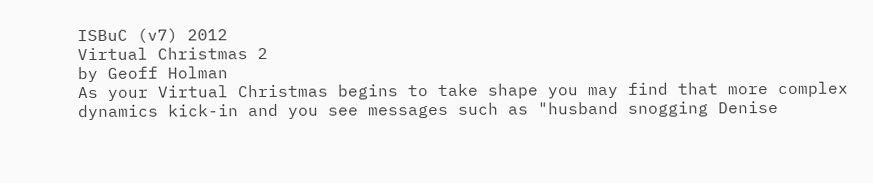ISBuC (v7) 2012
Virtual Christmas 2
by Geoff Holman
As your Virtual Christmas begins to take shape you may find that more complex dynamics kick-in and you see messages such as "husband snogging Denise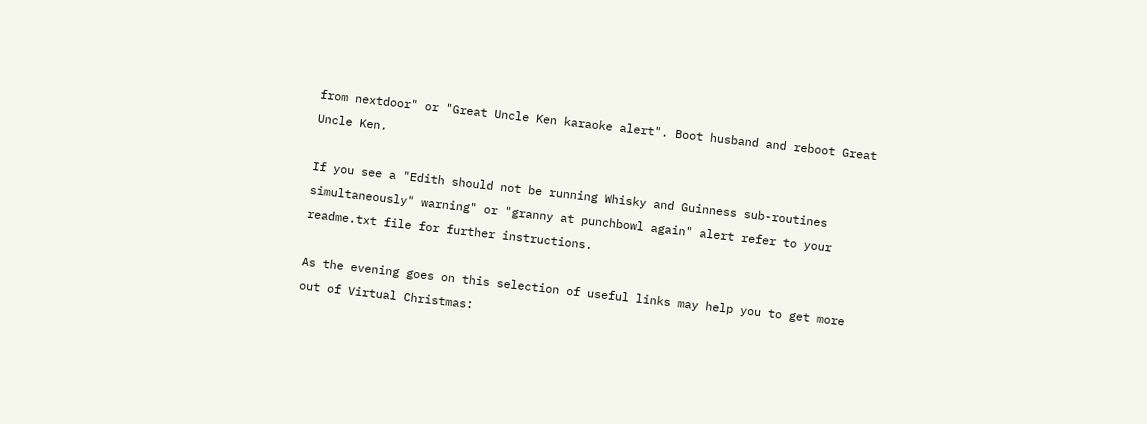from nextdoor" or "Great Uncle Ken karaoke alert". Boot husband and reboot Great Uncle Ken.

If you see a "Edith should not be running Whisky and Guinness sub-routines simultaneously" warning" or "granny at punchbowl again" alert refer to your readme.txt file for further instructions.

As the evening goes on this selection of useful links may help you to get more out of Virtual Christmas: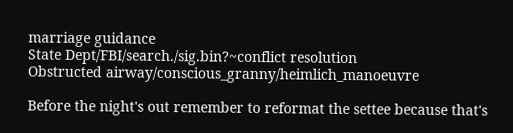marriage guidance
State Dept/FBI/search./sig.bin?~conflict resolution
Obstructed airway/conscious_granny/heimlich_manoeuvre

Before the night's out remember to reformat the settee because that's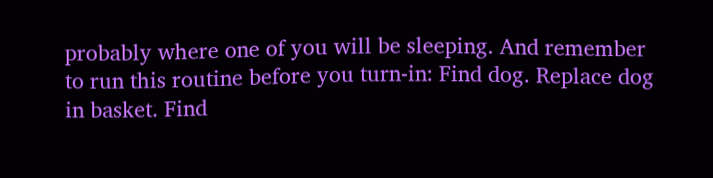probably where one of you will be sleeping. And remember to run this routine before you turn-in: Find dog. Replace dog in basket. Find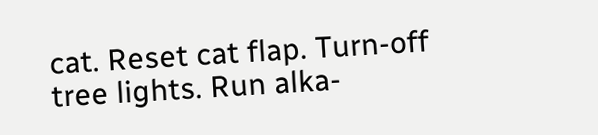cat. Reset cat flap. Turn-off tree lights. Run alka-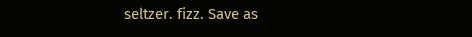seltzer. fizz. Save as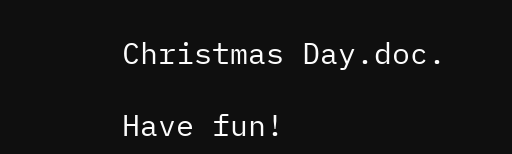Christmas Day.doc.

Have fun!